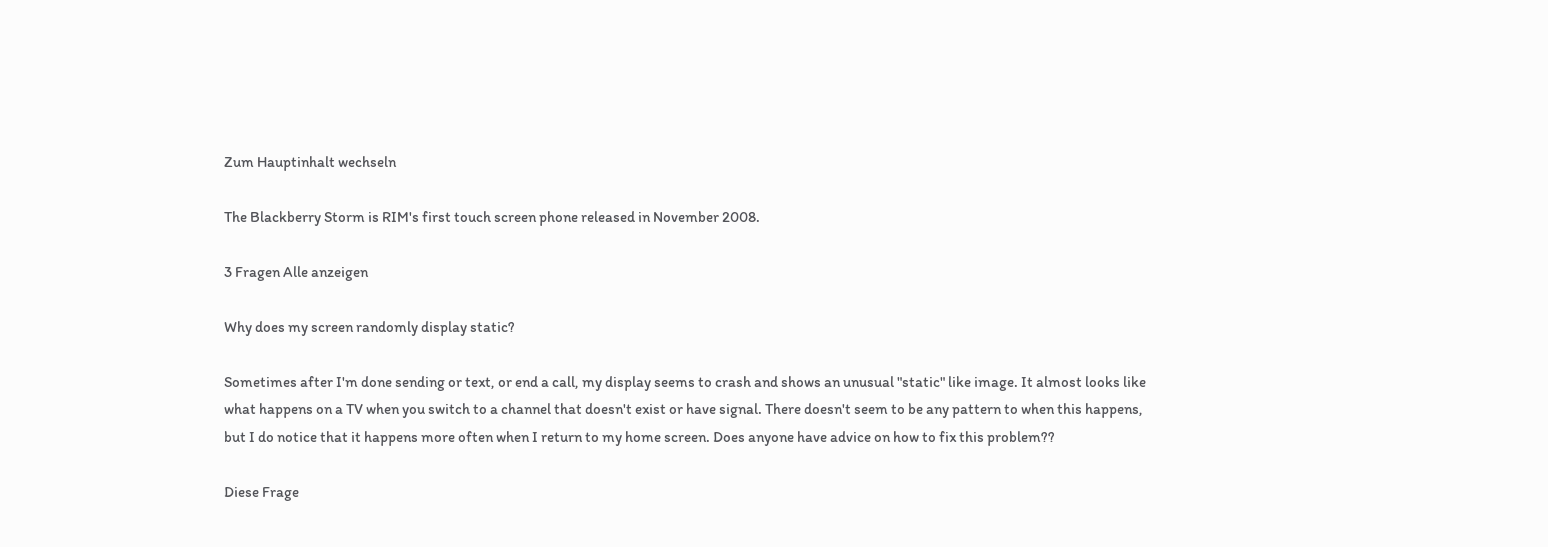Zum Hauptinhalt wechseln

The Blackberry Storm is RIM's first touch screen phone released in November 2008.

3 Fragen Alle anzeigen

Why does my screen randomly display static?

Sometimes after I'm done sending or text, or end a call, my display seems to crash and shows an unusual "static" like image. It almost looks like what happens on a TV when you switch to a channel that doesn't exist or have signal. There doesn't seem to be any pattern to when this happens, but I do notice that it happens more often when I return to my home screen. Does anyone have advice on how to fix this problem??

Diese Frage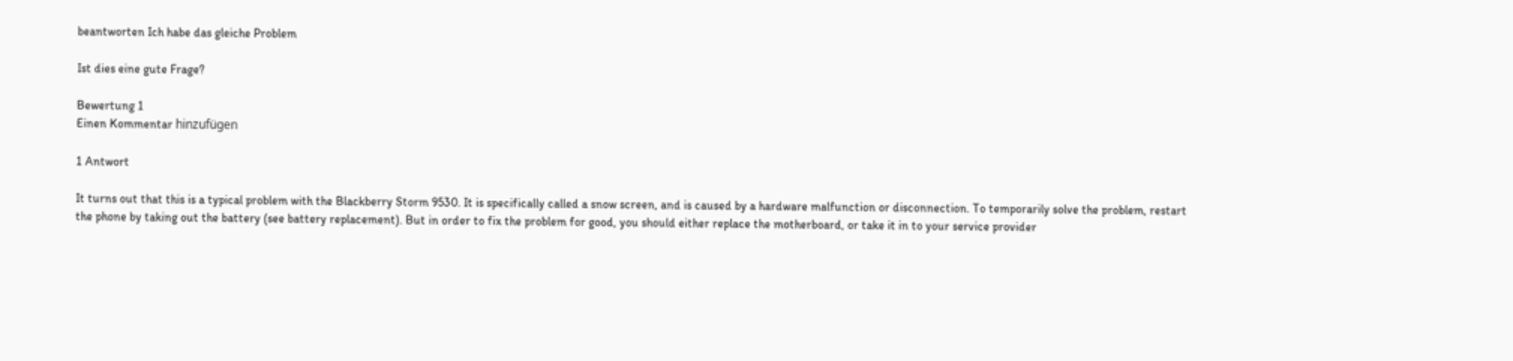beantworten Ich habe das gleiche Problem

Ist dies eine gute Frage?

Bewertung 1
Einen Kommentar hinzufügen

1 Antwort

It turns out that this is a typical problem with the Blackberry Storm 9530. It is specifically called a snow screen, and is caused by a hardware malfunction or disconnection. To temporarily solve the problem, restart the phone by taking out the battery (see battery replacement). But in order to fix the problem for good, you should either replace the motherboard, or take it in to your service provider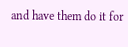and have them do it for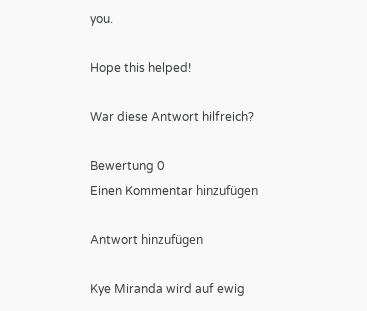you.

Hope this helped!

War diese Antwort hilfreich?

Bewertung 0
Einen Kommentar hinzufügen

Antwort hinzufügen

Kye Miranda wird auf ewig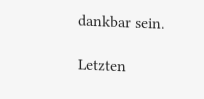dankbar sein.

Letzten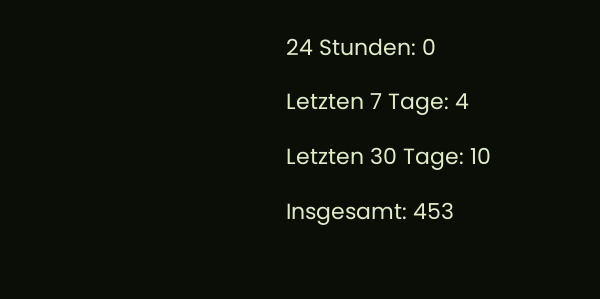24 Stunden: 0

Letzten 7 Tage: 4

Letzten 30 Tage: 10

Insgesamt: 453